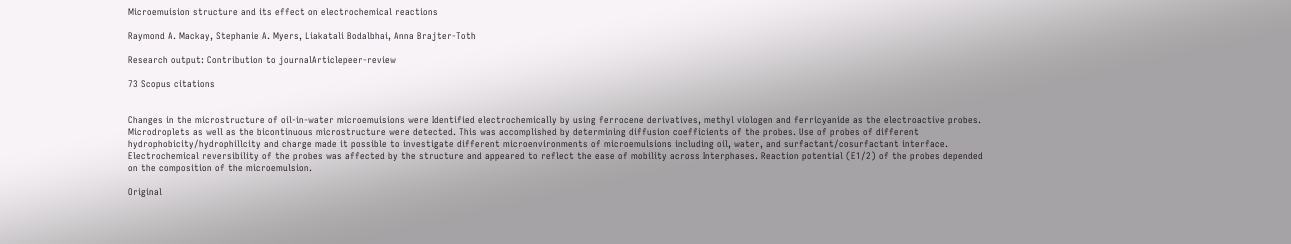Microemuision structure and its effect on electrochemical reactions

Raymond A. Mackay, Stephanie A. Myers, Liakatali Bodalbhai, Anna Brajter-Toth

Research output: Contribution to journalArticlepeer-review

73 Scopus citations


Changes in the microstructure of oil-in-water microemuisions were Identified electrochemically by using ferrocene derivatives, methyl viologen and ferricyanide as the electroactive probes. Microdroplets as well as the bicontinuous microstructure were detected. This was accomplished by determining diffusion coefficients of the probes. Use of probes of different hydrophobicity/hydrophillcity and charge made it possible to investigate different microenvironments of microemulsions including oil, water, and surfactant/cosurfactant interface. Electrochemical reversibility of the probes was affected by the structure and appeared to reflect the ease of mobility across Interphases. Reaction potential (E1/2) of the probes depended on the composition of the microemulsion.

Original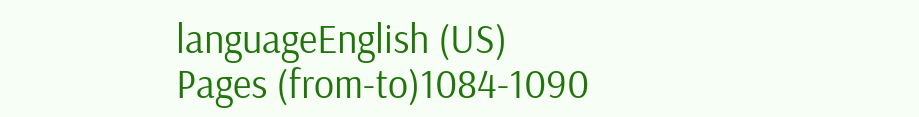languageEnglish (US)
Pages (from-to)1084-1090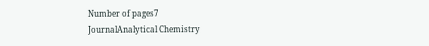Number of pages7
JournalAnalytical Chemistry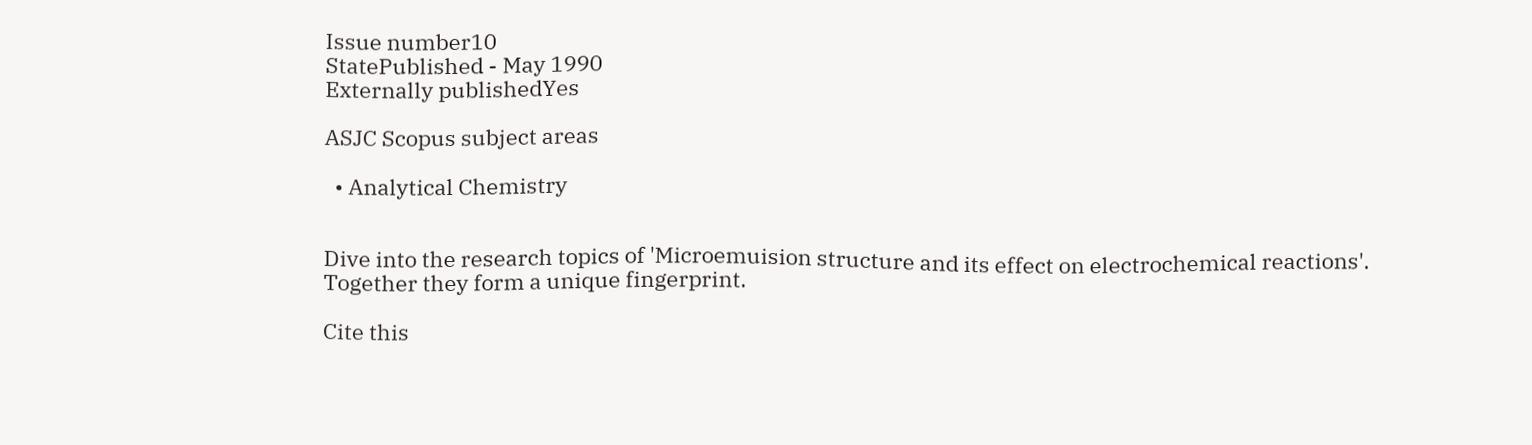Issue number10
StatePublished - May 1990
Externally publishedYes

ASJC Scopus subject areas

  • Analytical Chemistry


Dive into the research topics of 'Microemuision structure and its effect on electrochemical reactions'. Together they form a unique fingerprint.

Cite this